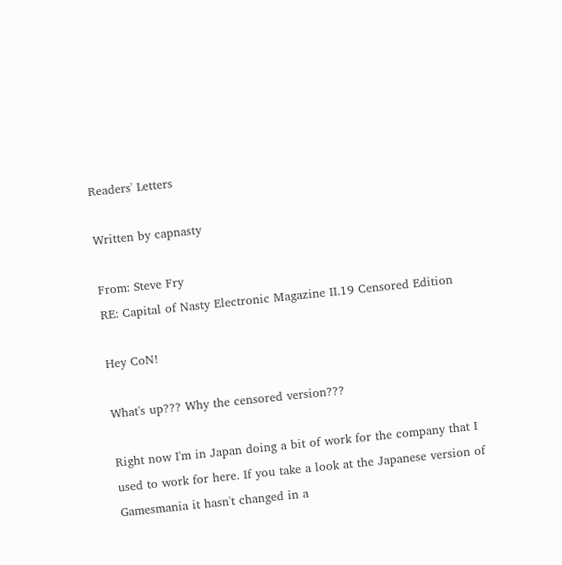Readers' Letters

Written by capnasty

From: Steve Fry
RE: Capital of Nasty Electronic Magazine II.19 Censored Edition

Hey CoN!

What's up??? Why the censored version???

Right now I'm in Japan doing a bit of work for the company that I used to work for here. If you take a look at the Japanese version of Gamesmania it hasn't changed in a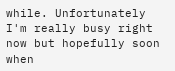while. Unfortunately I'm really busy right now but hopefully soon when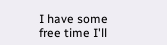I have some free time I'll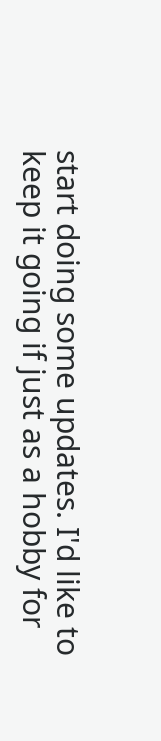start doing some updates. I'd like to keep it going if just as a hobby for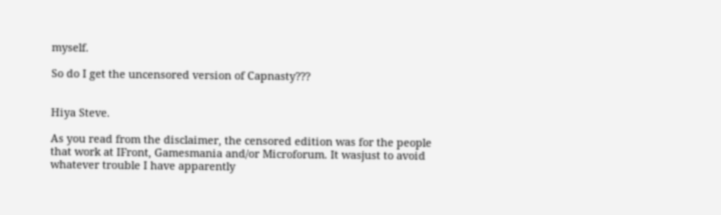myself.

So do I get the uncensored version of Capnasty???


Hiya Steve.

As you read from the disclaimer, the censored edition was for the people that work at IFront, Gamesmania and/or Microforum. It wasjust to avoid whatever trouble I have apparently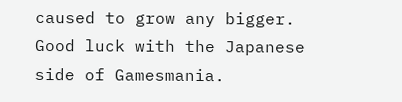caused to grow any bigger. Good luck with the Japanese side of Gamesmania.